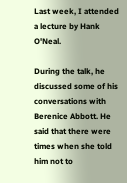Last week, I attended a lecture by Hank O'Neal.

During the talk, he discussed some of his conversations with Berenice Abbott. He said that there were times when she told him not to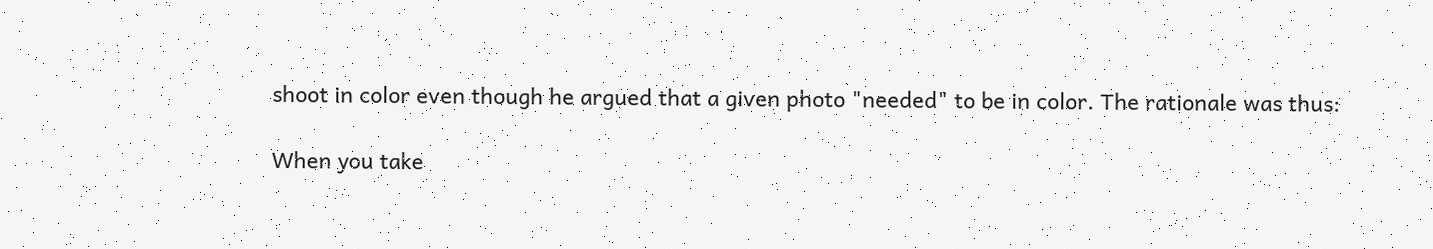shoot in color even though he argued that a given photo "needed" to be in color. The rationale was thus:

When you take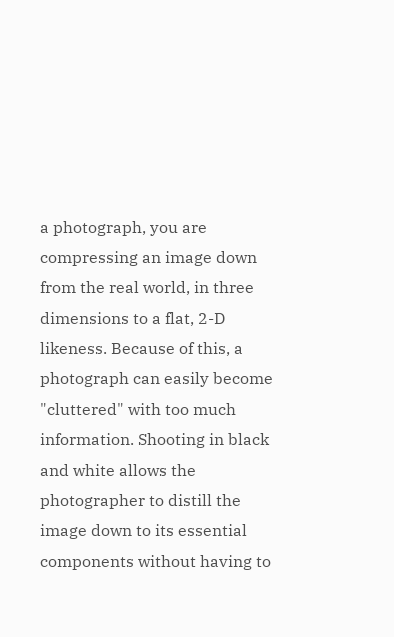a photograph, you are compressing an image down from the real world, in three dimensions to a flat, 2-D likeness. Because of this, a photograph can easily become "cluttered" with too much information. Shooting in black and white allows the photographer to distill the image down to its essential components without having to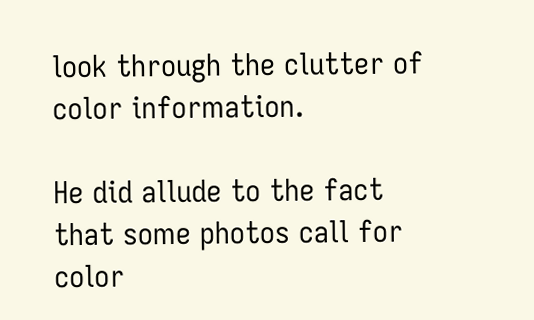look through the clutter of color information.

He did allude to the fact that some photos call for color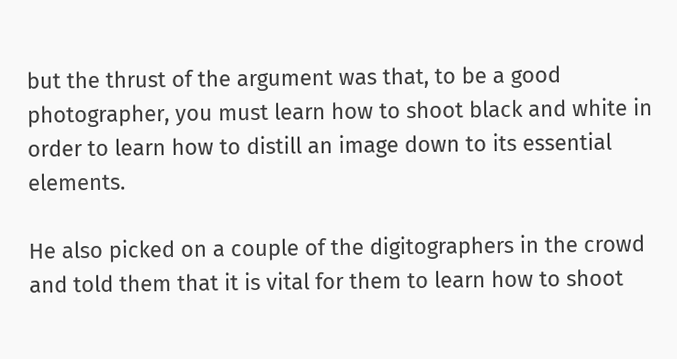but the thrust of the argument was that, to be a good photographer, you must learn how to shoot black and white in order to learn how to distill an image down to its essential elements.

He also picked on a couple of the digitographers in the crowd and told them that it is vital for them to learn how to shoot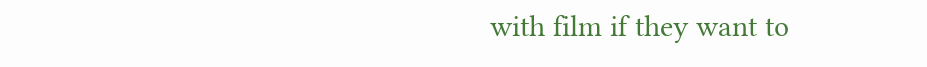with film if they want to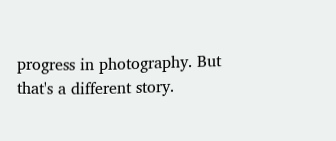progress in photography. But that's a different story.